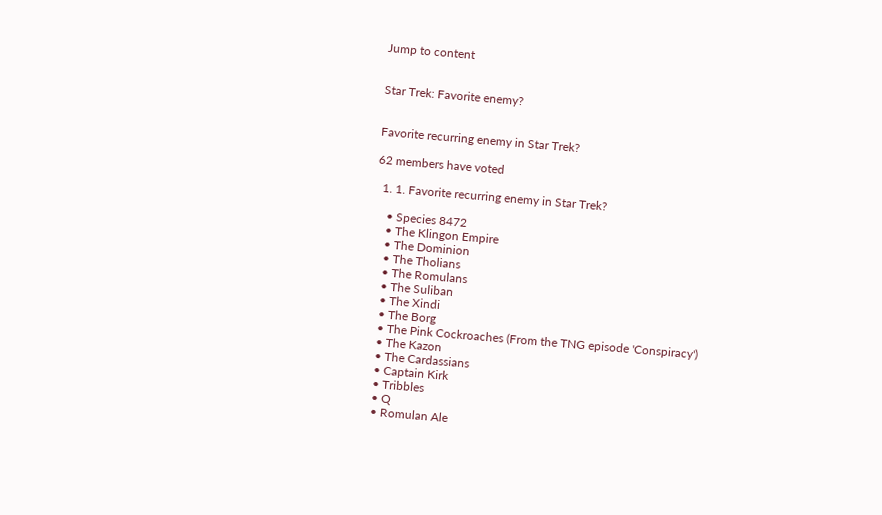Jump to content


Star Trek: Favorite enemy?


Favorite recurring enemy in Star Trek?

62 members have voted

  1. 1. Favorite recurring enemy in Star Trek?

    • Species 8472
    • The Klingon Empire
    • The Dominion
    • The Tholians
    • The Romulans
    • The Suliban
    • The Xindi
    • The Borg
    • The Pink Cockroaches (From the TNG episode 'Conspiracy')
    • The Kazon
    • The Cardassians
    • Captain Kirk
    • Tribbles
    • Q
    • Romulan Ale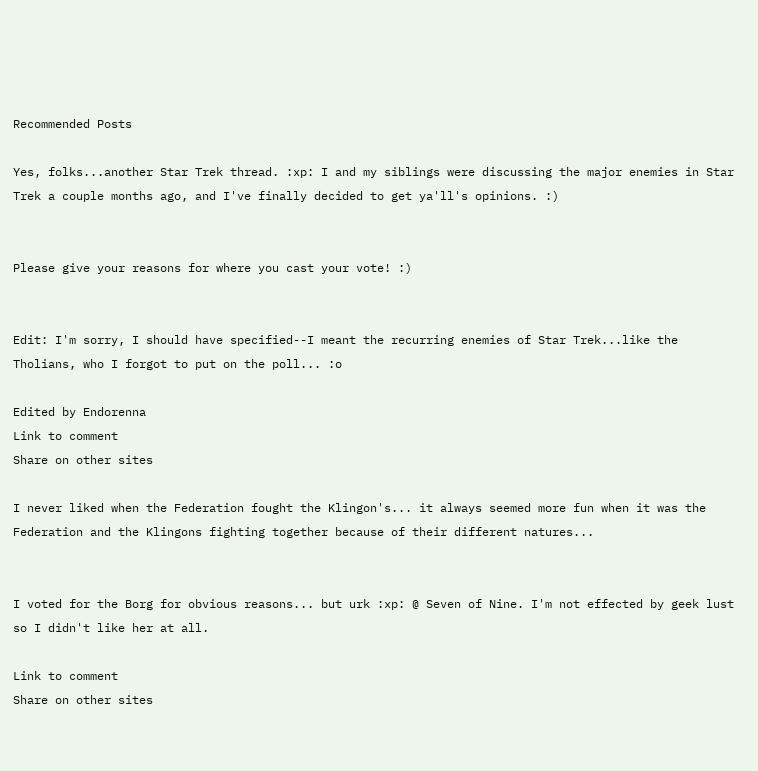Recommended Posts

Yes, folks...another Star Trek thread. :xp: I and my siblings were discussing the major enemies in Star Trek a couple months ago, and I've finally decided to get ya'll's opinions. :)


Please give your reasons for where you cast your vote! :)


Edit: I'm sorry, I should have specified--I meant the recurring enemies of Star Trek...like the Tholians, who I forgot to put on the poll... :o

Edited by Endorenna
Link to comment
Share on other sites

I never liked when the Federation fought the Klingon's... it always seemed more fun when it was the Federation and the Klingons fighting together because of their different natures...


I voted for the Borg for obvious reasons... but urk :xp: @ Seven of Nine. I'm not effected by geek lust so I didn't like her at all.

Link to comment
Share on other sites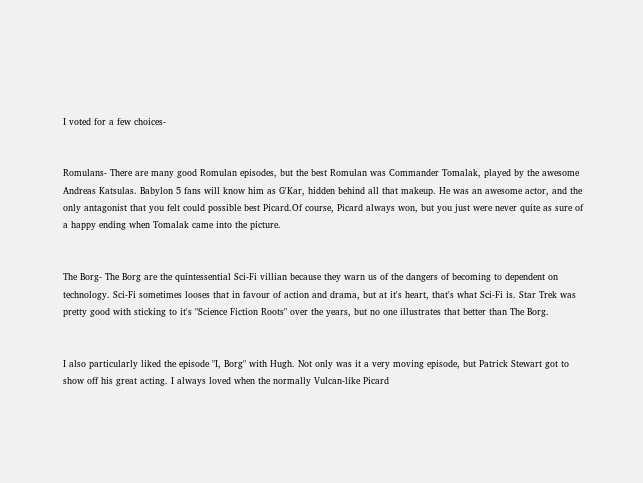I voted for a few choices-


Romulans- There are many good Romulan episodes, but the best Romulan was Commander Tomalak, played by the awesome Andreas Katsulas. Babylon 5 fans will know him as G'Kar, hidden behind all that makeup. He was an awesome actor, and the only antagonist that you felt could possible best Picard.Of course, Picard always won, but you just were never quite as sure of a happy ending when Tomalak came into the picture.


The Borg- The Borg are the quintessential Sci-Fi villian because they warn us of the dangers of becoming to dependent on technology. Sci-Fi sometimes looses that in favour of action and drama, but at it's heart, that's what Sci-Fi is. Star Trek was pretty good with sticking to it's "Science Fiction Roots" over the years, but no one illustrates that better than The Borg.


I also particularly liked the episode "I, Borg" with Hugh. Not only was it a very moving episode, but Patrick Stewart got to show off his great acting. I always loved when the normally Vulcan-like Picard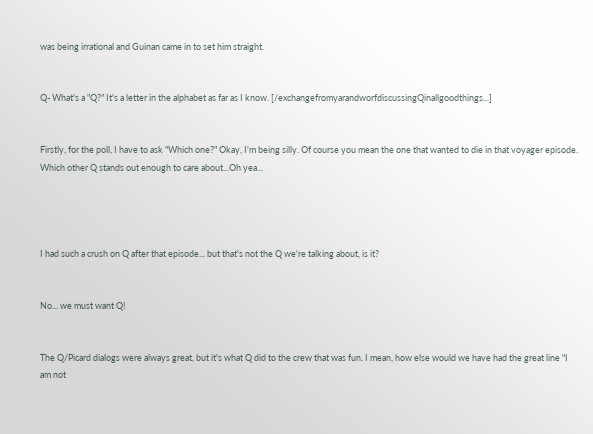was being irrational and Guinan came in to set him straight.


Q- What's a "Q?" It's a letter in the alphabet as far as I know. [/exchangefromyarandworfdiscussingQinallgoodthings...]


Firstly, for the poll, I have to ask "Which one?" Okay, I'm being silly. Of course you mean the one that wanted to die in that voyager episode. Which other Q stands out enough to care about...Oh yea...




I had such a crush on Q after that episode... but that's not the Q we're talking about, is it?


No... we must want Q!


The Q/Picard dialogs were always great, but it's what Q did to the crew that was fun. I mean, how else would we have had the great line "I am not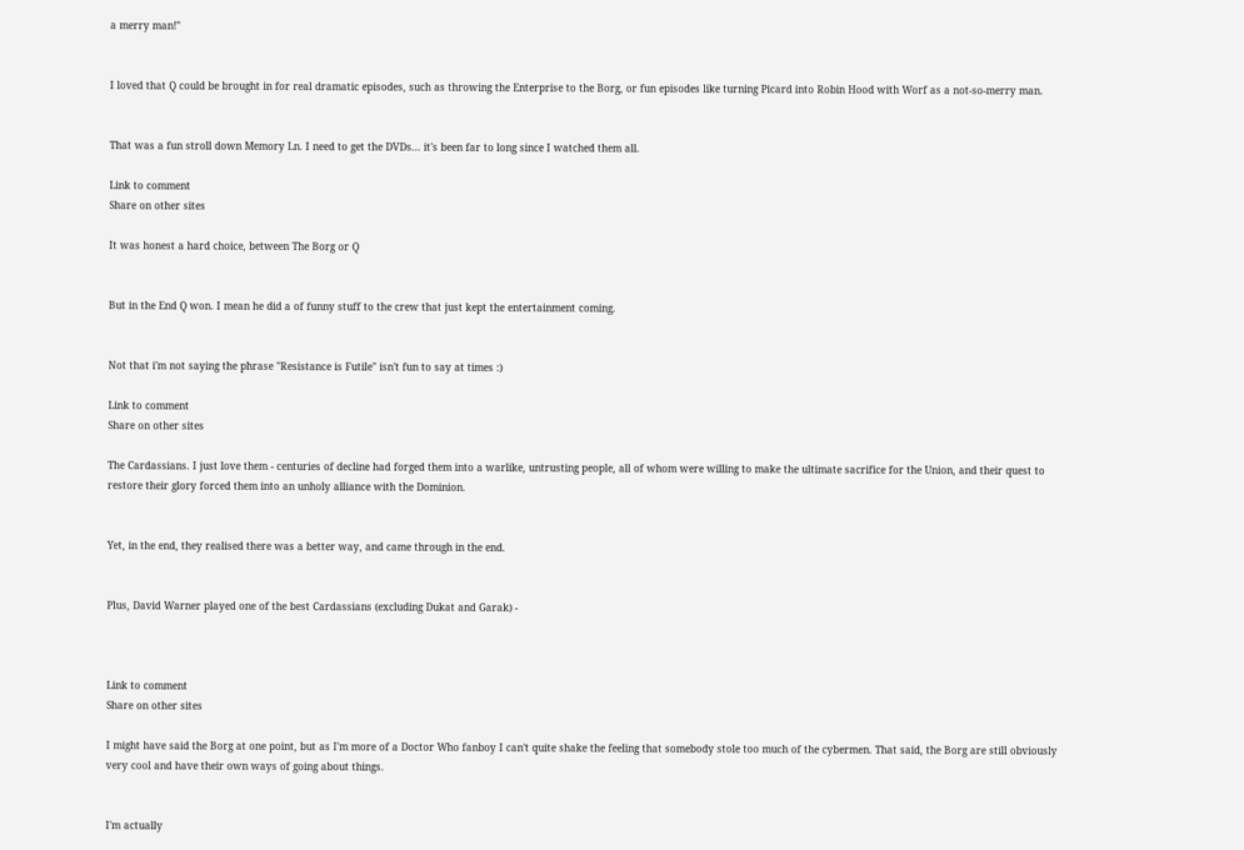a merry man!"


I loved that Q could be brought in for real dramatic episodes, such as throwing the Enterprise to the Borg, or fun episodes like turning Picard into Robin Hood with Worf as a not-so-merry man.


That was a fun stroll down Memory Ln. I need to get the DVDs... it's been far to long since I watched them all.

Link to comment
Share on other sites

It was honest a hard choice, between The Borg or Q


But in the End Q won. I mean he did a of funny stuff to the crew that just kept the entertainment coming.


Not that i'm not saying the phrase "Resistance is Futile" isn't fun to say at times :)

Link to comment
Share on other sites

The Cardassians. I just love them - centuries of decline had forged them into a warlike, untrusting people, all of whom were willing to make the ultimate sacrifice for the Union, and their quest to restore their glory forced them into an unholy alliance with the Dominion.


Yet, in the end, they realised there was a better way, and came through in the end.


Plus, David Warner played one of the best Cardassians (excluding Dukat and Garak) -



Link to comment
Share on other sites

I might have said the Borg at one point, but as I'm more of a Doctor Who fanboy I can't quite shake the feeling that somebody stole too much of the cybermen. That said, the Borg are still obviously very cool and have their own ways of going about things.


I'm actually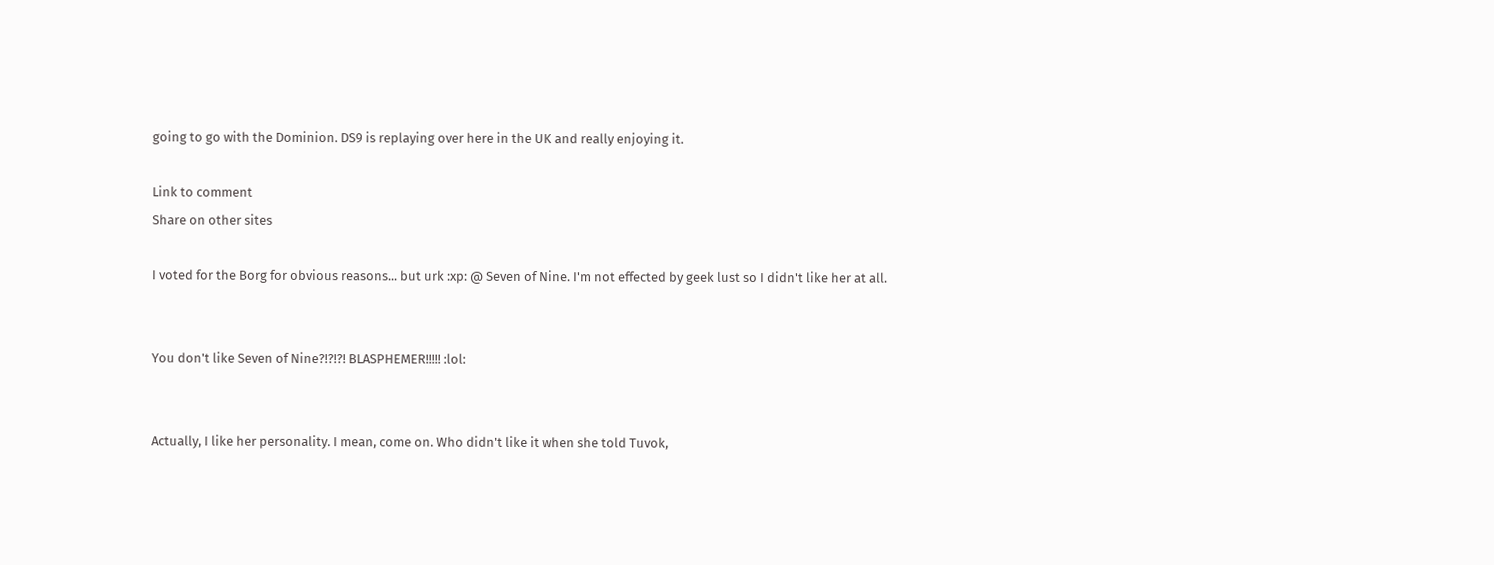going to go with the Dominion. DS9 is replaying over here in the UK and really enjoying it.

Link to comment
Share on other sites

I voted for the Borg for obvious reasons... but urk :xp: @ Seven of Nine. I'm not effected by geek lust so I didn't like her at all.


You don't like Seven of Nine?!?!?! BLASPHEMER!!!!! :lol:


Actually, I like her personality. I mean, come on. Who didn't like it when she told Tuvok,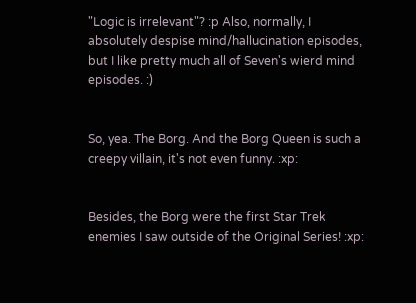"Logic is irrelevant"? :p Also, normally, I absolutely despise mind/hallucination episodes, but I like pretty much all of Seven's wierd mind episodes. :)


So, yea. The Borg. And the Borg Queen is such a creepy villain, it's not even funny. :xp:


Besides, the Borg were the first Star Trek enemies I saw outside of the Original Series! :xp: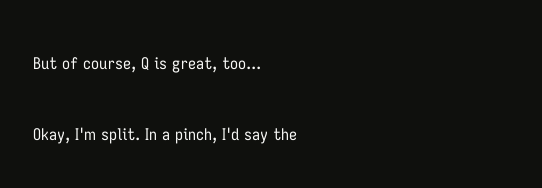But of course, Q is great, too...


Okay, I'm split. In a pinch, I'd say the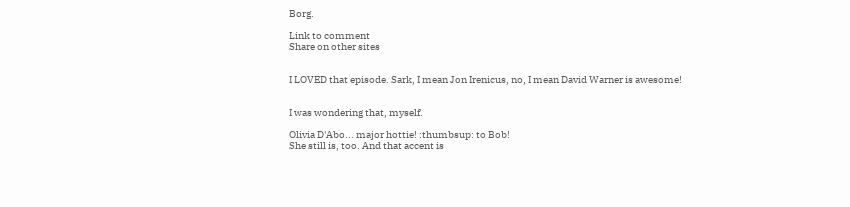Borg.

Link to comment
Share on other sites


I LOVED that episode. Sark, I mean Jon Irenicus, no, I mean David Warner is awesome!


I was wondering that, myself.

Olivia D'Abo... major hottie! :thumbsup: to Bob!
She still is, too. And that accent is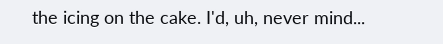the icing on the cake. I'd, uh, never mind...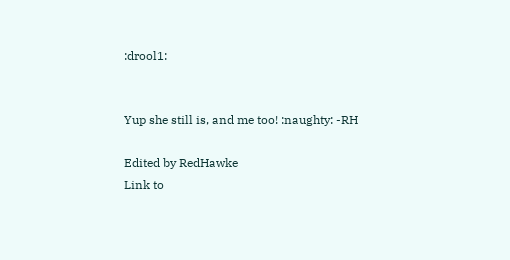:drool1:


Yup she still is, and me too! :naughty: -RH

Edited by RedHawke
Link to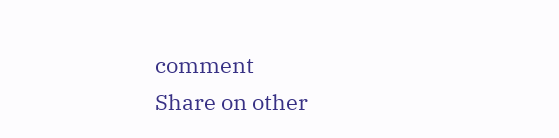comment
Share on other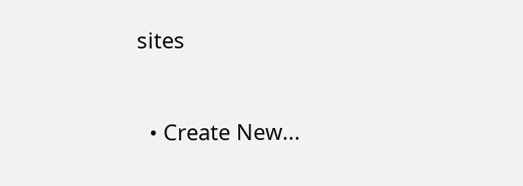sites


  • Create New...